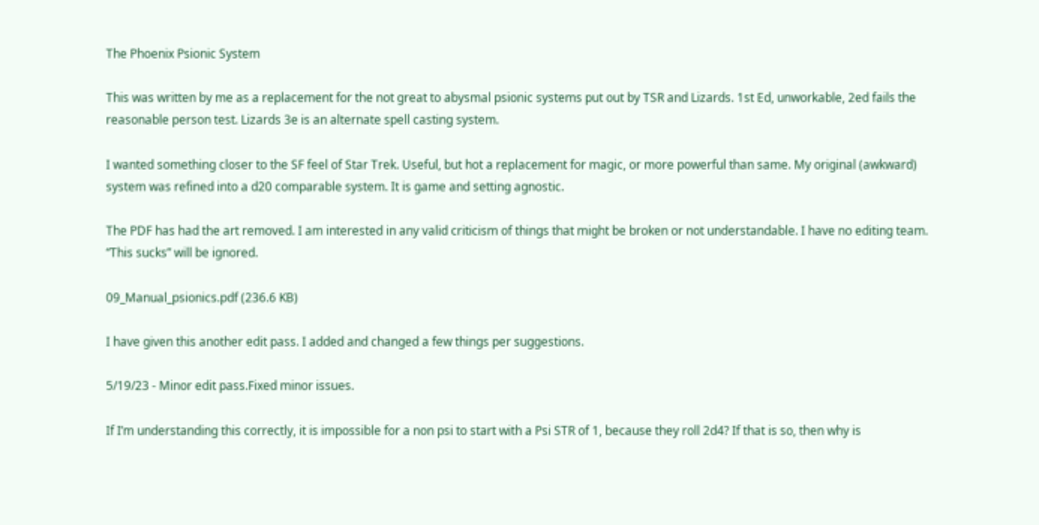The Phoenix Psionic System

This was written by me as a replacement for the not great to abysmal psionic systems put out by TSR and Lizards. 1st Ed, unworkable, 2ed fails the reasonable person test. Lizards 3e is an alternate spell casting system.

I wanted something closer to the SF feel of Star Trek. Useful, but hot a replacement for magic, or more powerful than same. My original (awkward) system was refined into a d20 comparable system. It is game and setting agnostic.

The PDF has had the art removed. I am interested in any valid criticism of things that might be broken or not understandable. I have no editing team. “This sucks” will be ignored.

09_Manual_psionics.pdf (236.6 KB)

I have given this another edit pass. I added and changed a few things per suggestions.

5/19/23 - Minor edit pass.Fixed minor issues.

If I’m understanding this correctly, it is impossible for a non psi to start with a Psi STR of 1, because they roll 2d4? If that is so, then why is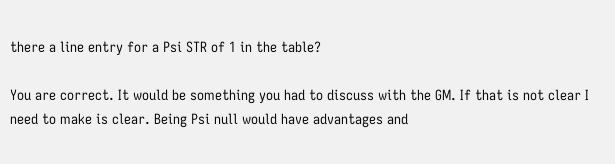there a line entry for a Psi STR of 1 in the table?

You are correct. It would be something you had to discuss with the GM. If that is not clear I need to make is clear. Being Psi null would have advantages and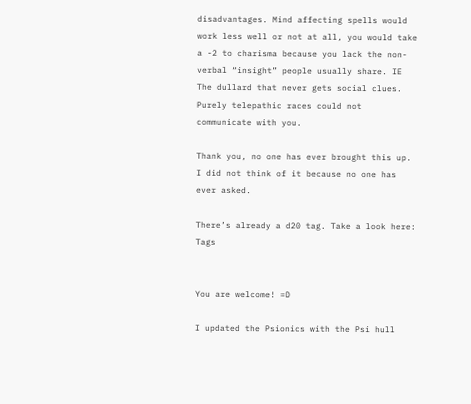disadvantages. Mind affecting spells would work less well or not at all, you would take a -2 to charisma because you lack the non-verbal “insight” people usually share. IE The dullard that never gets social clues. Purely telepathic races could not communicate with you.

Thank you, no one has ever brought this up. I did not think of it because no one has ever asked.

There’s already a d20 tag. Take a look here: Tags


You are welcome! =D

I updated the Psionics with the Psi hull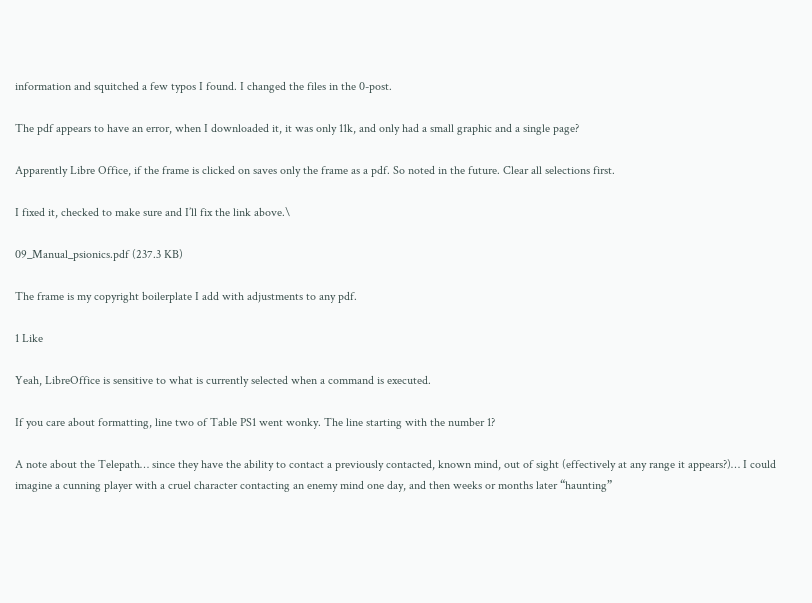information and squitched a few typos I found. I changed the files in the 0-post.

The pdf appears to have an error, when I downloaded it, it was only 11k, and only had a small graphic and a single page?

Apparently Libre Office, if the frame is clicked on saves only the frame as a pdf. So noted in the future. Clear all selections first.

I fixed it, checked to make sure and I’ll fix the link above.\

09_Manual_psionics.pdf (237.3 KB)

The frame is my copyright boilerplate I add with adjustments to any pdf.

1 Like

Yeah, LibreOffice is sensitive to what is currently selected when a command is executed.

If you care about formatting, line two of Table PS1 went wonky. The line starting with the number 1?

A note about the Telepath… since they have the ability to contact a previously contacted, known mind, out of sight (effectively at any range it appears?)… I could imagine a cunning player with a cruel character contacting an enemy mind one day, and then weeks or months later “haunting”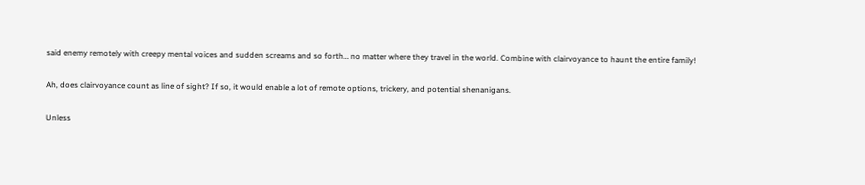said enemy remotely with creepy mental voices and sudden screams and so forth… no matter where they travel in the world. Combine with clairvoyance to haunt the entire family!

Ah, does clairvoyance count as line of sight? If so, it would enable a lot of remote options, trickery, and potential shenanigans.

Unless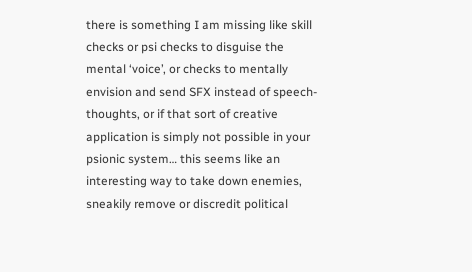there is something I am missing like skill checks or psi checks to disguise the mental ‘voice’, or checks to mentally envision and send SFX instead of speech-thoughts, or if that sort of creative application is simply not possible in your psionic system… this seems like an interesting way to take down enemies, sneakily remove or discredit political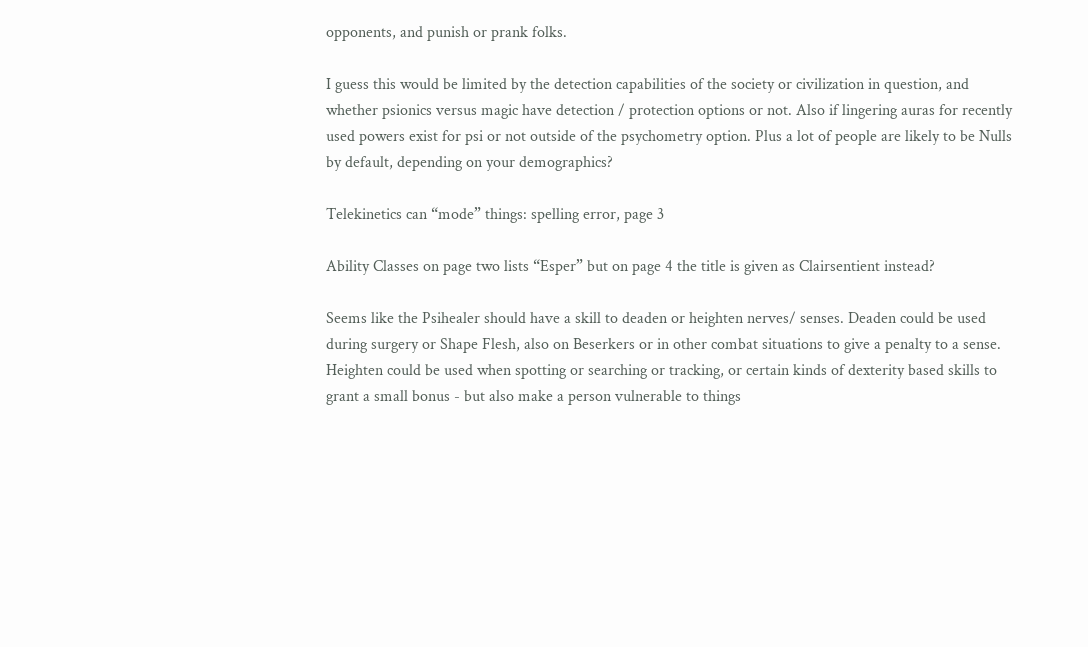opponents, and punish or prank folks.

I guess this would be limited by the detection capabilities of the society or civilization in question, and whether psionics versus magic have detection / protection options or not. Also if lingering auras for recently used powers exist for psi or not outside of the psychometry option. Plus a lot of people are likely to be Nulls by default, depending on your demographics?

Telekinetics can “mode” things: spelling error, page 3

Ability Classes on page two lists “Esper” but on page 4 the title is given as Clairsentient instead?

Seems like the Psihealer should have a skill to deaden or heighten nerves/ senses. Deaden could be used during surgery or Shape Flesh, also on Beserkers or in other combat situations to give a penalty to a sense. Heighten could be used when spotting or searching or tracking, or certain kinds of dexterity based skills to grant a small bonus - but also make a person vulnerable to things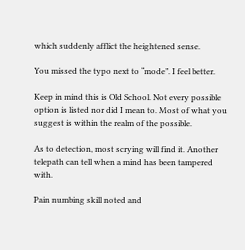which suddenly afflict the heightened sense.

You missed the typo next to “mode”. I feel better.

Keep in mind this is Old School. Not every possible option is listed nor did I mean to. Most of what you suggest is within the realm of the possible.

As to detection, most scrying will find it. Another telepath can tell when a mind has been tampered with.

Pain numbing skill noted and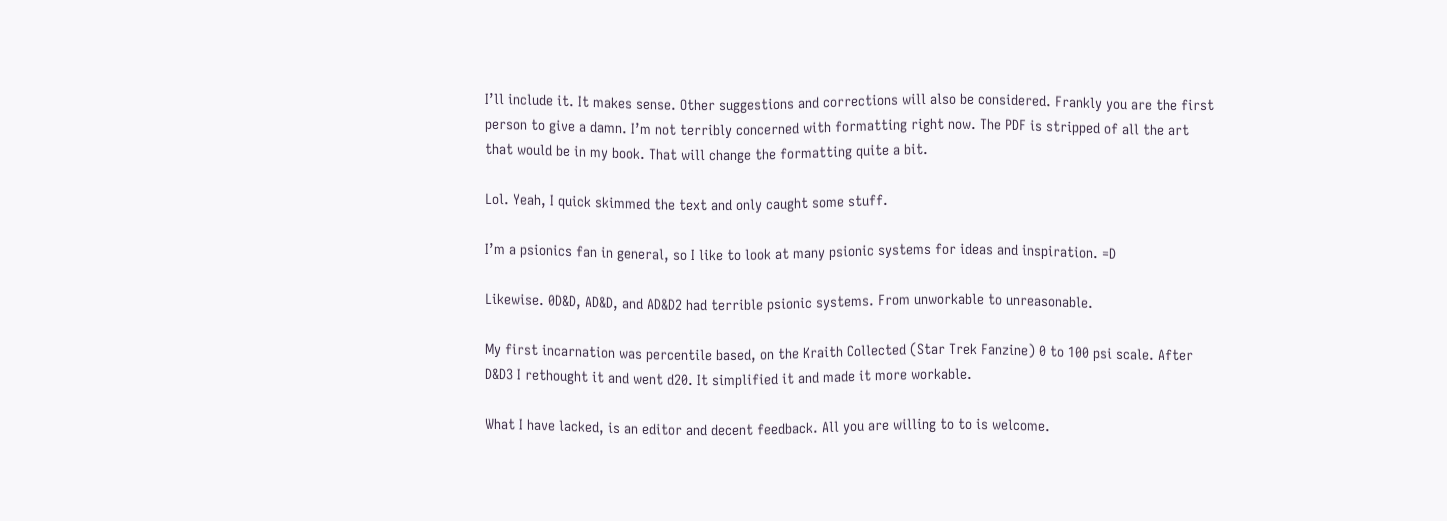I’ll include it. It makes sense. Other suggestions and corrections will also be considered. Frankly you are the first person to give a damn. I’m not terribly concerned with formatting right now. The PDF is stripped of all the art that would be in my book. That will change the formatting quite a bit.

Lol. Yeah, I quick skimmed the text and only caught some stuff.

I’m a psionics fan in general, so I like to look at many psionic systems for ideas and inspiration. =D

Likewise. 0D&D, AD&D, and AD&D2 had terrible psionic systems. From unworkable to unreasonable.

My first incarnation was percentile based, on the Kraith Collected (Star Trek Fanzine) 0 to 100 psi scale. After D&D3 I rethought it and went d20. It simplified it and made it more workable.

What I have lacked, is an editor and decent feedback. All you are willing to to is welcome.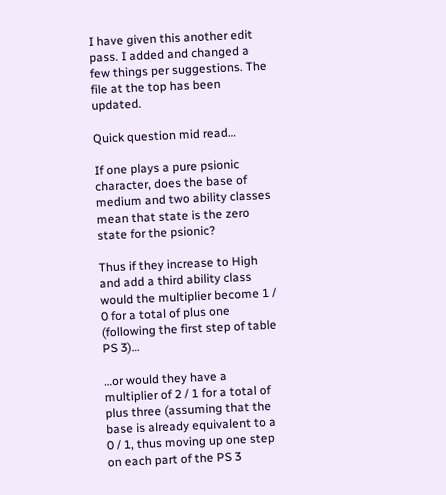I have given this another edit pass. I added and changed a few things per suggestions. The file at the top has been updated.

Quick question mid read…

If one plays a pure psionic character, does the base of medium and two ability classes mean that state is the zero state for the psionic?

Thus if they increase to High and add a third ability class would the multiplier become 1 / 0 for a total of plus one (following the first step of table PS 3)…

…or would they have a multiplier of 2 / 1 for a total of plus three (assuming that the base is already equivalent to a 0 / 1, thus moving up one step on each part of the PS 3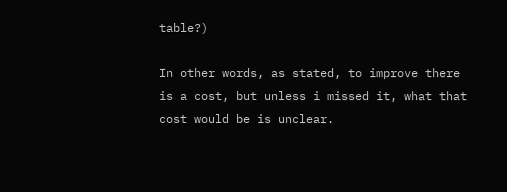table?)

In other words, as stated, to improve there is a cost, but unless i missed it, what that cost would be is unclear.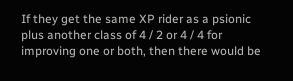If they get the same XP rider as a psionic plus another class of 4 / 2 or 4 / 4 for improving one or both, then there would be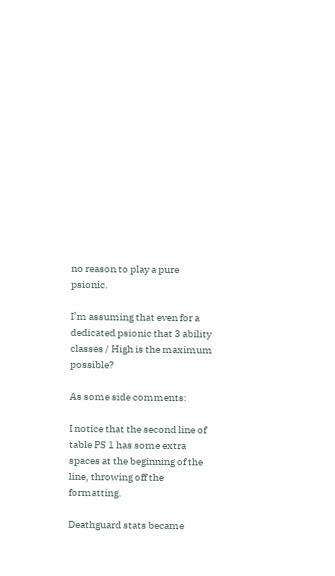no reason to play a pure psionic.

I’m assuming that even for a dedicated psionic that 3 ability classes / High is the maximum possible?

As some side comments:

I notice that the second line of table PS 1 has some extra spaces at the beginning of the line, throwing off the formatting.

Deathguard stats became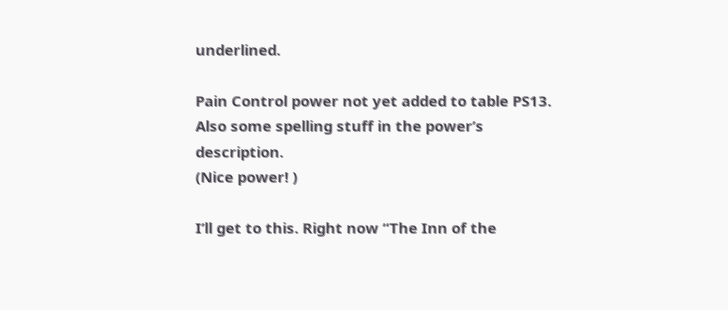underlined.

Pain Control power not yet added to table PS13. Also some spelling stuff in the power’s description.
(Nice power! )

I’ll get to this. Right now “The Inn of the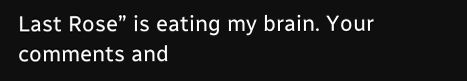Last Rose” is eating my brain. Your comments and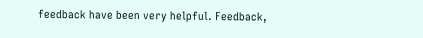feedback have been very helpful. Feedback,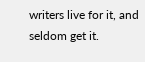writers live for it, and seldom get it.